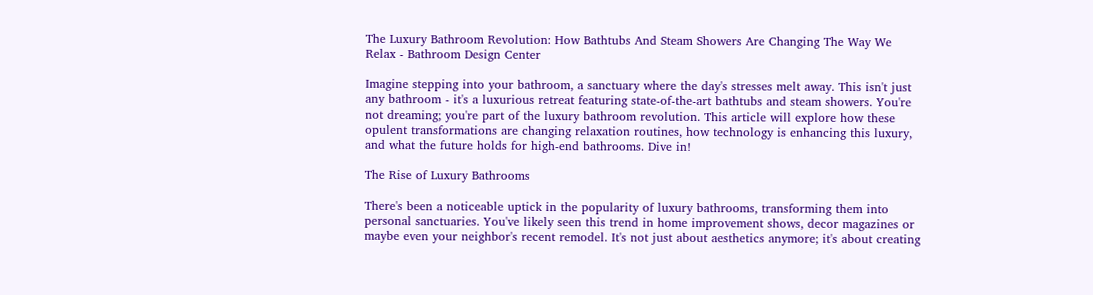The Luxury Bathroom Revolution: How Bathtubs And Steam Showers Are Changing The Way We Relax - Bathroom Design Center

Imagine stepping into your bathroom, a sanctuary where the day's stresses melt away. This isn't just any bathroom - it's a luxurious retreat featuring state-of-the-art bathtubs and steam showers. You're not dreaming; you're part of the luxury bathroom revolution. This article will explore how these opulent transformations are changing relaxation routines, how technology is enhancing this luxury, and what the future holds for high-end bathrooms. Dive in!

The Rise of Luxury Bathrooms

There's been a noticeable uptick in the popularity of luxury bathrooms, transforming them into personal sanctuaries. You've likely seen this trend in home improvement shows, decor magazines or maybe even your neighbor's recent remodel. It's not just about aesthetics anymore; it's about creating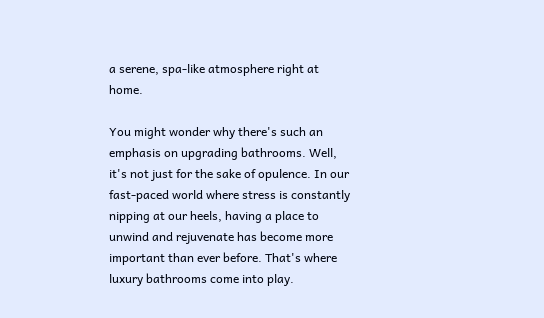a serene, spa-like atmosphere right at home.

You might wonder why there's such an emphasis on upgrading bathrooms. Well, it's not just for the sake of opulence. In our fast-paced world where stress is constantly nipping at our heels, having a place to unwind and rejuvenate has become more important than ever before. That's where luxury bathrooms come into play.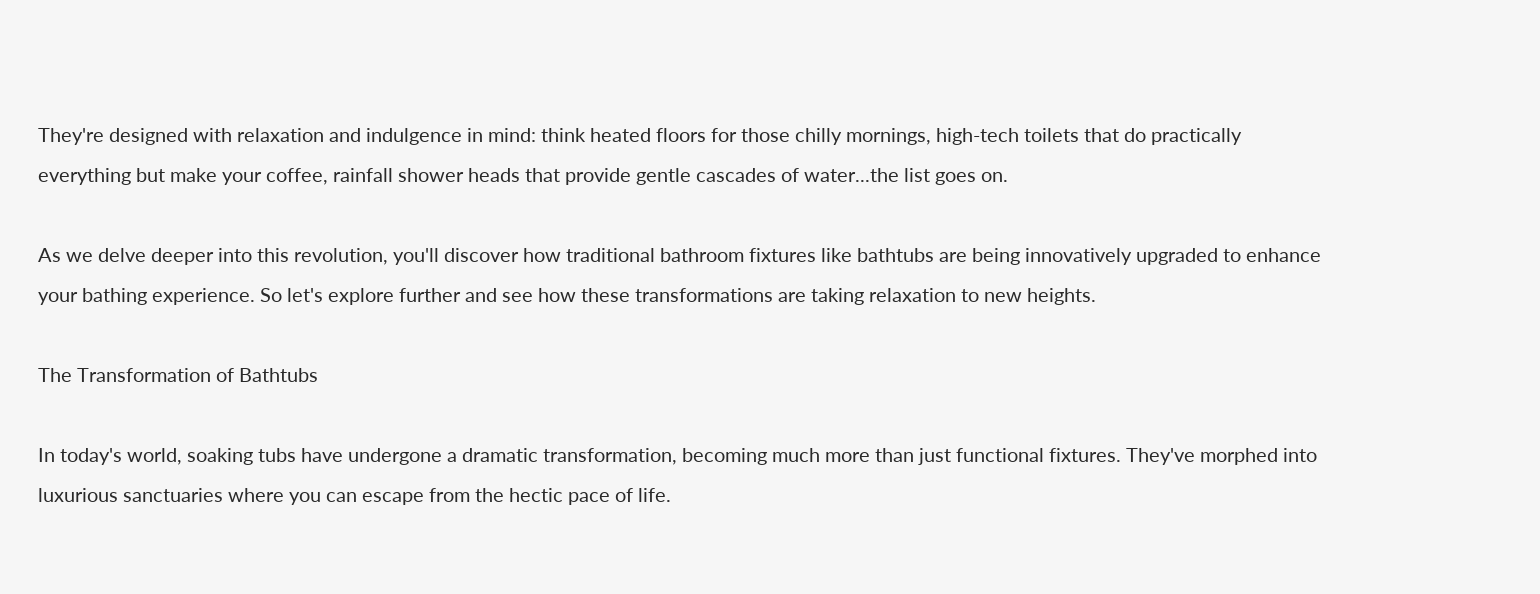They're designed with relaxation and indulgence in mind: think heated floors for those chilly mornings, high-tech toilets that do practically everything but make your coffee, rainfall shower heads that provide gentle cascades of water...the list goes on.

As we delve deeper into this revolution, you'll discover how traditional bathroom fixtures like bathtubs are being innovatively upgraded to enhance your bathing experience. So let's explore further and see how these transformations are taking relaxation to new heights.

The Transformation of Bathtubs

In today's world, soaking tubs have undergone a dramatic transformation, becoming much more than just functional fixtures. They've morphed into luxurious sanctuaries where you can escape from the hectic pace of life.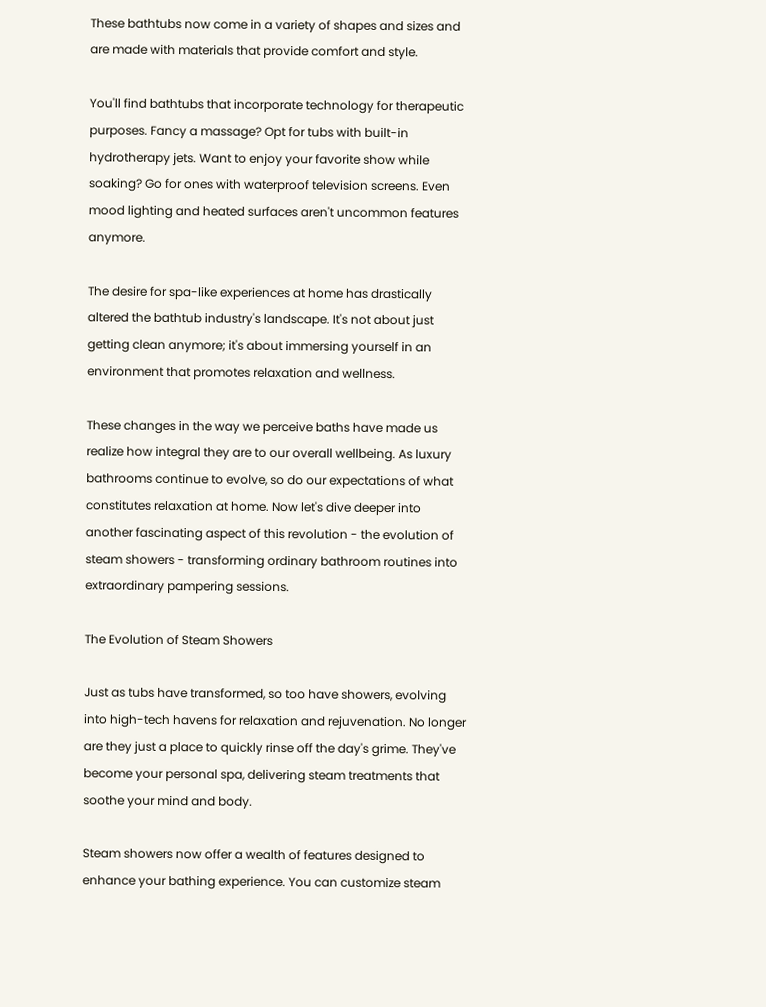These bathtubs now come in a variety of shapes and sizes and are made with materials that provide comfort and style.

You'll find bathtubs that incorporate technology for therapeutic purposes. Fancy a massage? Opt for tubs with built-in hydrotherapy jets. Want to enjoy your favorite show while soaking? Go for ones with waterproof television screens. Even mood lighting and heated surfaces aren't uncommon features anymore.

The desire for spa-like experiences at home has drastically altered the bathtub industry's landscape. It's not about just getting clean anymore; it's about immersing yourself in an environment that promotes relaxation and wellness.

These changes in the way we perceive baths have made us realize how integral they are to our overall wellbeing. As luxury bathrooms continue to evolve, so do our expectations of what constitutes relaxation at home. Now let's dive deeper into another fascinating aspect of this revolution - the evolution of steam showers - transforming ordinary bathroom routines into extraordinary pampering sessions.

The Evolution of Steam Showers

Just as tubs have transformed, so too have showers, evolving into high-tech havens for relaxation and rejuvenation. No longer are they just a place to quickly rinse off the day's grime. They've become your personal spa, delivering steam treatments that soothe your mind and body.

Steam showers now offer a wealth of features designed to enhance your bathing experience. You can customize steam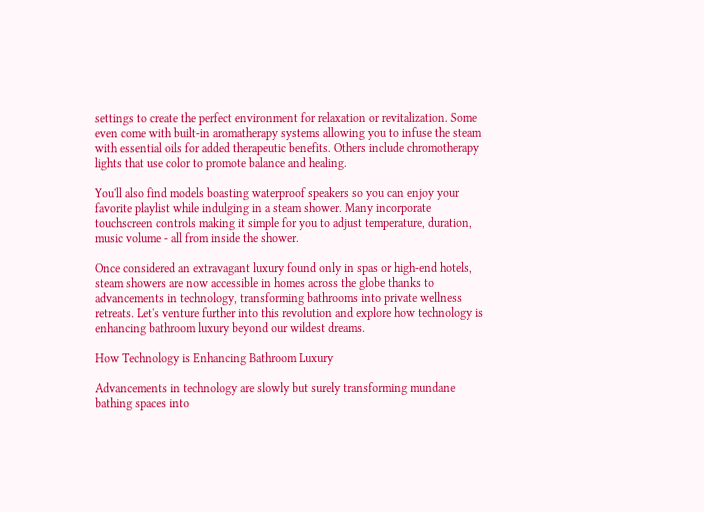settings to create the perfect environment for relaxation or revitalization. Some even come with built-in aromatherapy systems allowing you to infuse the steam with essential oils for added therapeutic benefits. Others include chromotherapy lights that use color to promote balance and healing.

You'll also find models boasting waterproof speakers so you can enjoy your favorite playlist while indulging in a steam shower. Many incorporate touchscreen controls making it simple for you to adjust temperature, duration, music volume - all from inside the shower.

Once considered an extravagant luxury found only in spas or high-end hotels, steam showers are now accessible in homes across the globe thanks to advancements in technology, transforming bathrooms into private wellness retreats. Let's venture further into this revolution and explore how technology is enhancing bathroom luxury beyond our wildest dreams.

How Technology is Enhancing Bathroom Luxury

Advancements in technology are slowly but surely transforming mundane bathing spaces into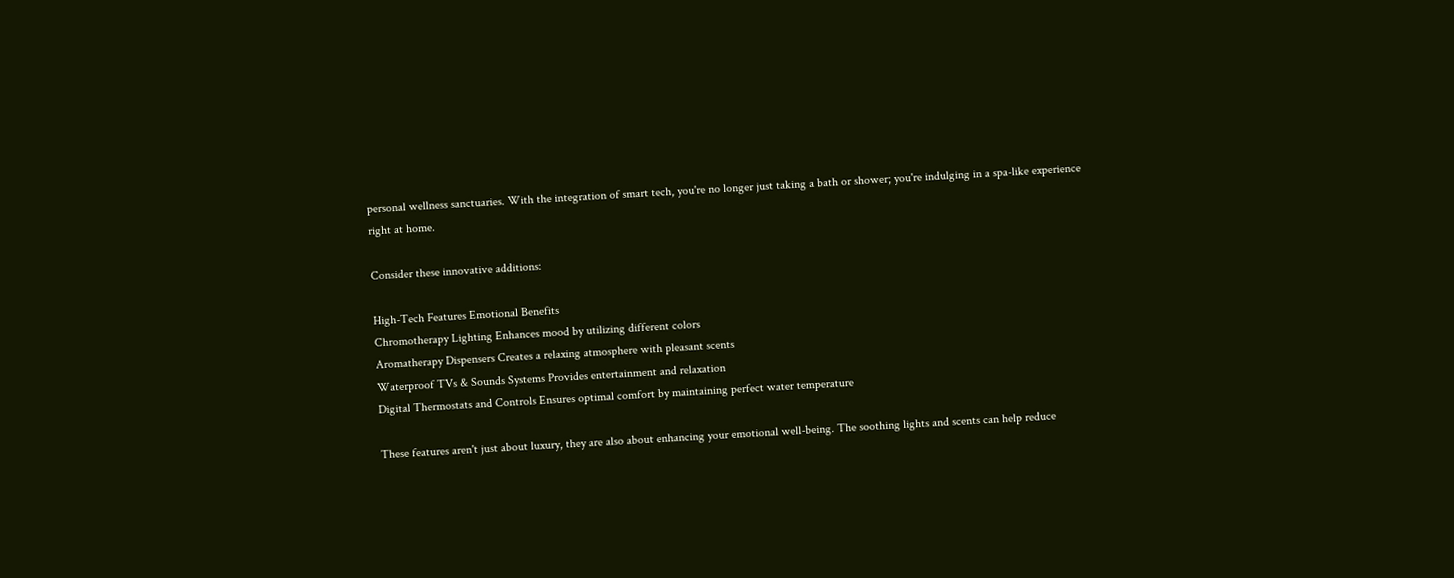personal wellness sanctuaries. With the integration of smart tech, you're no longer just taking a bath or shower; you're indulging in a spa-like experience right at home.

Consider these innovative additions:

High-Tech Features Emotional Benefits
Chromotherapy Lighting Enhances mood by utilizing different colors
Aromatherapy Dispensers Creates a relaxing atmosphere with pleasant scents
Waterproof TVs & Sounds Systems Provides entertainment and relaxation
Digital Thermostats and Controls Ensures optimal comfort by maintaining perfect water temperature

These features aren't just about luxury, they are also about enhancing your emotional well-being. The soothing lights and scents can help reduce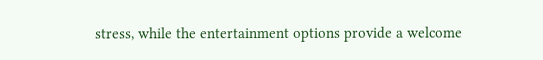stress, while the entertainment options provide a welcome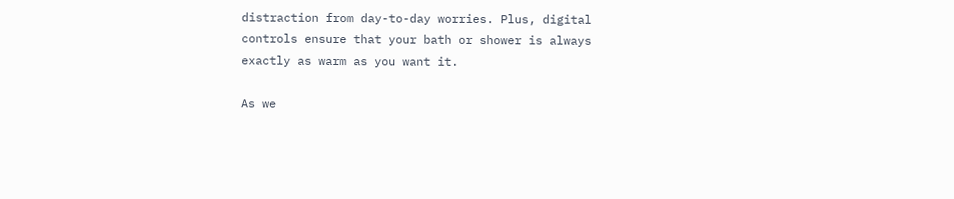distraction from day-to-day worries. Plus, digital controls ensure that your bath or shower is always exactly as warm as you want it.

As we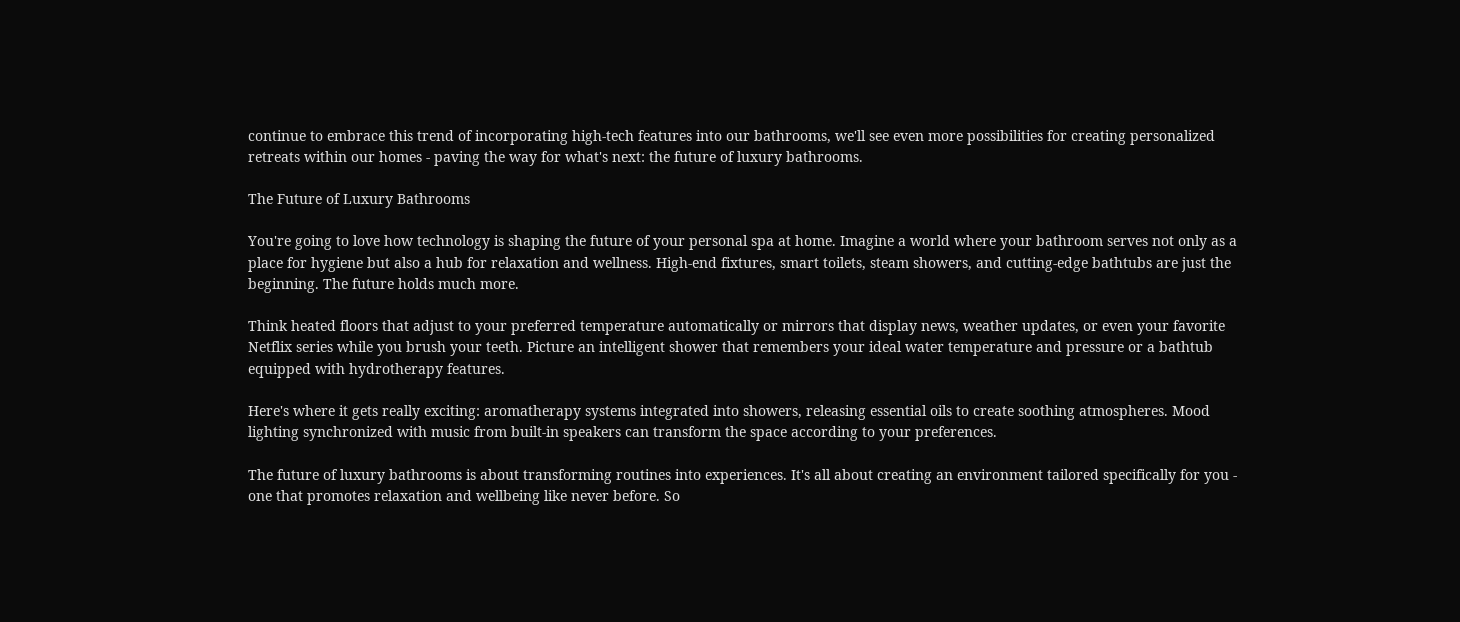continue to embrace this trend of incorporating high-tech features into our bathrooms, we'll see even more possibilities for creating personalized retreats within our homes - paving the way for what's next: the future of luxury bathrooms.

The Future of Luxury Bathrooms

You're going to love how technology is shaping the future of your personal spa at home. Imagine a world where your bathroom serves not only as a place for hygiene but also a hub for relaxation and wellness. High-end fixtures, smart toilets, steam showers, and cutting-edge bathtubs are just the beginning. The future holds much more.

Think heated floors that adjust to your preferred temperature automatically or mirrors that display news, weather updates, or even your favorite Netflix series while you brush your teeth. Picture an intelligent shower that remembers your ideal water temperature and pressure or a bathtub equipped with hydrotherapy features.

Here's where it gets really exciting: aromatherapy systems integrated into showers, releasing essential oils to create soothing atmospheres. Mood lighting synchronized with music from built-in speakers can transform the space according to your preferences.

The future of luxury bathrooms is about transforming routines into experiences. It's all about creating an environment tailored specifically for you - one that promotes relaxation and wellbeing like never before. So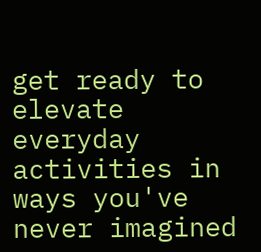get ready to elevate everyday activities in ways you've never imagined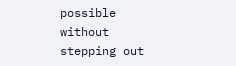possible without stepping out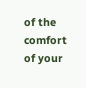of the comfort of your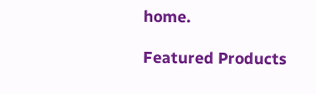home.

Featured Products